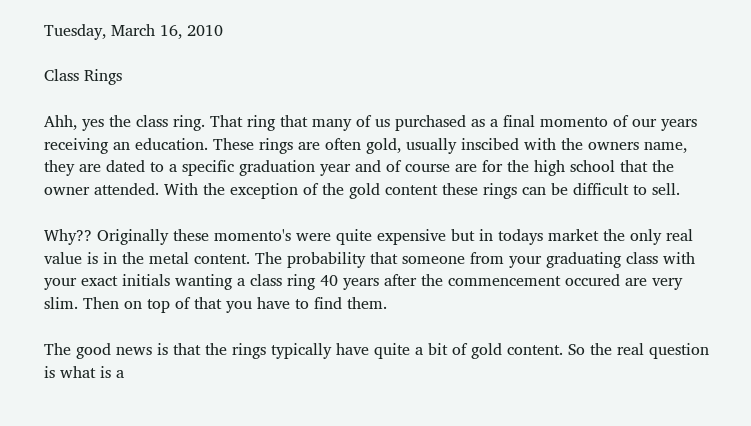Tuesday, March 16, 2010

Class Rings

Ahh, yes the class ring. That ring that many of us purchased as a final momento of our years receiving an education. These rings are often gold, usually inscibed with the owners name, they are dated to a specific graduation year and of course are for the high school that the owner attended. With the exception of the gold content these rings can be difficult to sell.

Why?? Originally these momento's were quite expensive but in todays market the only real value is in the metal content. The probability that someone from your graduating class with your exact initials wanting a class ring 40 years after the commencement occured are very slim. Then on top of that you have to find them.

The good news is that the rings typically have quite a bit of gold content. So the real question is what is a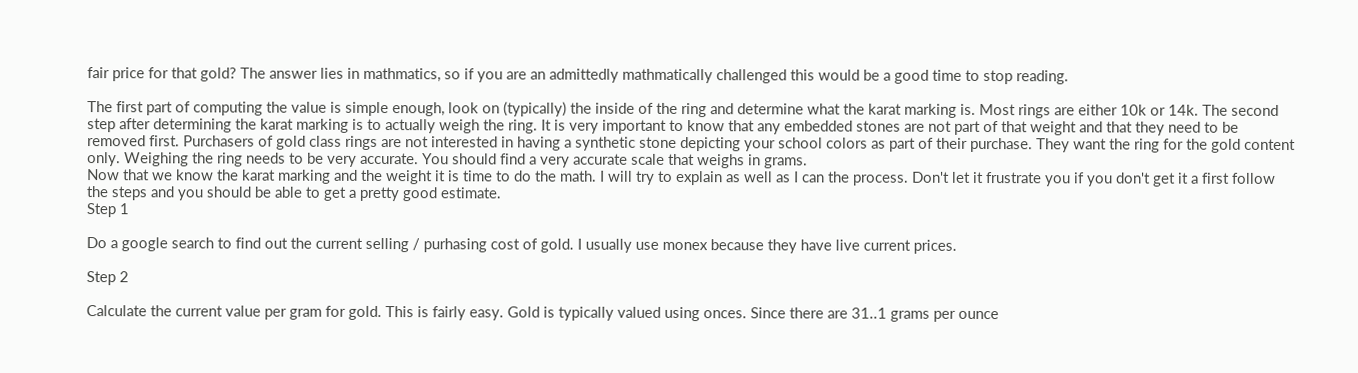fair price for that gold? The answer lies in mathmatics, so if you are an admittedly mathmatically challenged this would be a good time to stop reading.

The first part of computing the value is simple enough, look on (typically) the inside of the ring and determine what the karat marking is. Most rings are either 10k or 14k. The second step after determining the karat marking is to actually weigh the ring. It is very important to know that any embedded stones are not part of that weight and that they need to be removed first. Purchasers of gold class rings are not interested in having a synthetic stone depicting your school colors as part of their purchase. They want the ring for the gold content only. Weighing the ring needs to be very accurate. You should find a very accurate scale that weighs in grams.
Now that we know the karat marking and the weight it is time to do the math. I will try to explain as well as I can the process. Don't let it frustrate you if you don't get it a first follow the steps and you should be able to get a pretty good estimate.
Step 1

Do a google search to find out the current selling / purhasing cost of gold. I usually use monex because they have live current prices.

Step 2

Calculate the current value per gram for gold. This is fairly easy. Gold is typically valued using onces. Since there are 31..1 grams per ounce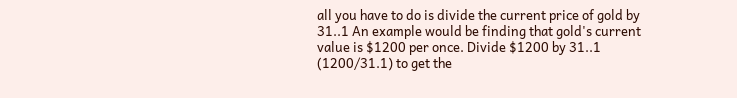all you have to do is divide the current price of gold by 31..1 An example would be finding that gold's current value is $1200 per once. Divide $1200 by 31..1 (1200/31.1) to get the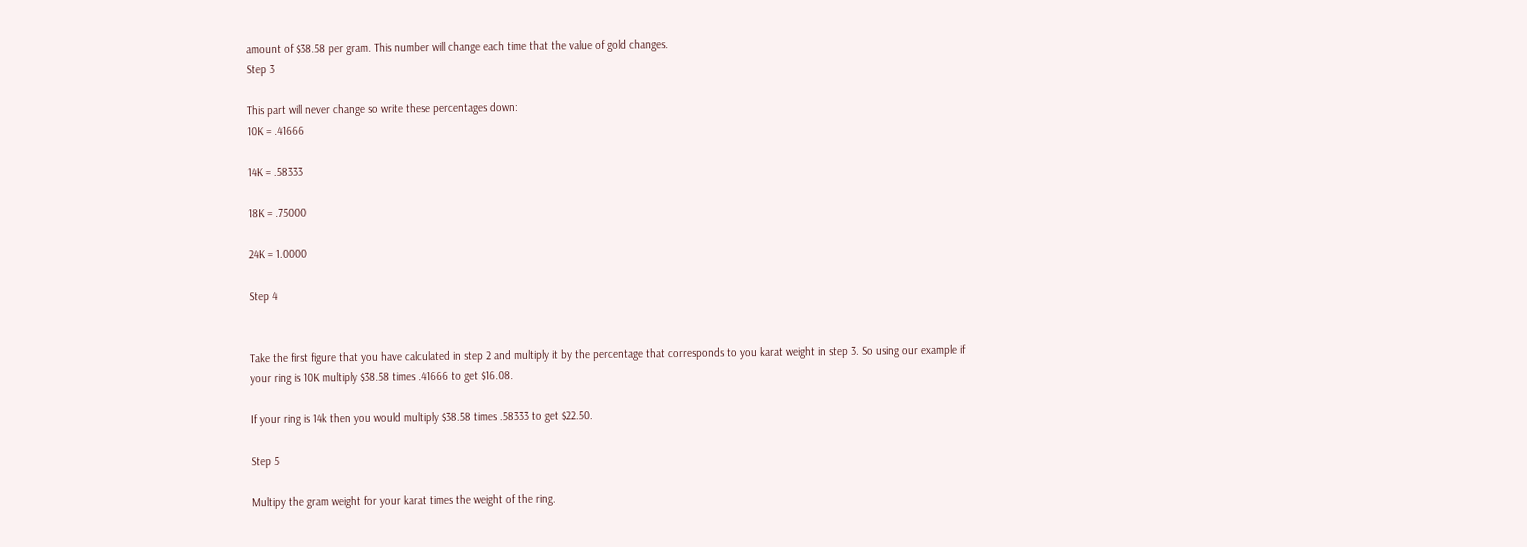amount of $38.58 per gram. This number will change each time that the value of gold changes.
Step 3

This part will never change so write these percentages down:
10K = .41666

14K = .58333

18K = .75000

24K = 1.0000

Step 4


Take the first figure that you have calculated in step 2 and multiply it by the percentage that corresponds to you karat weight in step 3. So using our example if your ring is 10K multiply $38.58 times .41666 to get $16.08.

If your ring is 14k then you would multiply $38.58 times .58333 to get $22.50.

Step 5

Multipy the gram weight for your karat times the weight of the ring.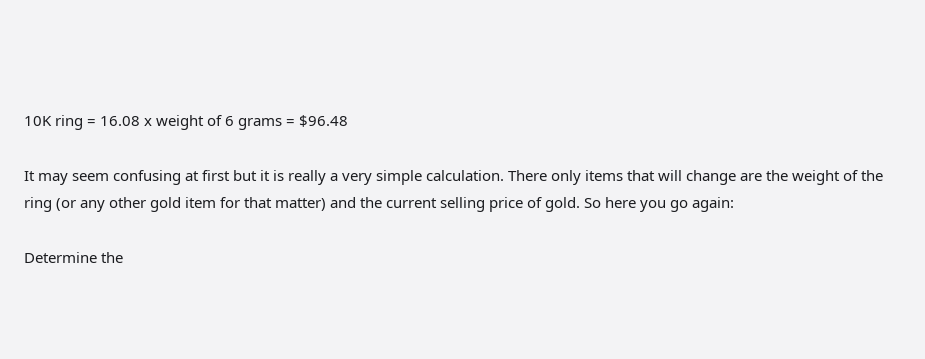10K ring = 16.08 x weight of 6 grams = $96.48

It may seem confusing at first but it is really a very simple calculation. There only items that will change are the weight of the ring (or any other gold item for that matter) and the current selling price of gold. So here you go again:

Determine the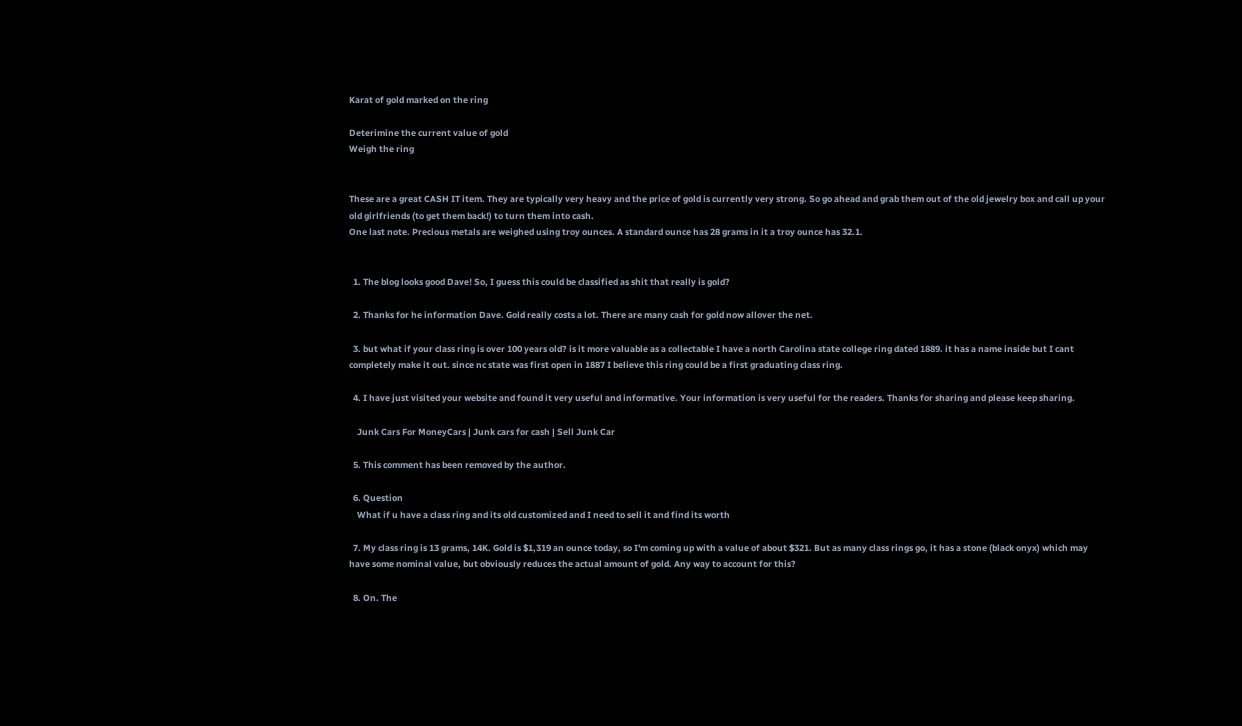Karat of gold marked on the ring

Deterimine the current value of gold
Weigh the ring


These are a great CASH IT item. They are typically very heavy and the price of gold is currently very strong. So go ahead and grab them out of the old jewelry box and call up your old girlfriends (to get them back!) to turn them into cash.
One last note. Precious metals are weighed using troy ounces. A standard ounce has 28 grams in it a troy ounce has 32.1.


  1. The blog looks good Dave! So, I guess this could be classified as shit that really is gold?

  2. Thanks for he information Dave. Gold really costs a lot. There are many cash for gold now allover the net.

  3. but what if your class ring is over 100 years old? is it more valuable as a collectable I have a north Carolina state college ring dated 1889. it has a name inside but I cant completely make it out. since nc state was first open in 1887 I believe this ring could be a first graduating class ring.

  4. I have just visited your website and found it very useful and informative. Your information is very useful for the readers. Thanks for sharing and please keep sharing.

    Junk Cars For MoneyCars | Junk cars for cash | Sell Junk Car

  5. This comment has been removed by the author.

  6. Question
    What if u have a class ring and its old customized and I need to sell it and find its worth

  7. My class ring is 13 grams, 14K. Gold is $1,319 an ounce today, so I'm coming up with a value of about $321. But as many class rings go, it has a stone (black onyx) which may have some nominal value, but obviously reduces the actual amount of gold. Any way to account for this?

  8. On. The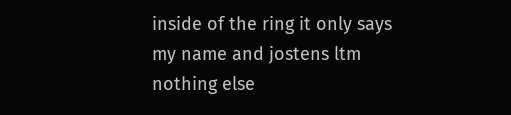inside of the ring it only says my name and jostens ltm nothing else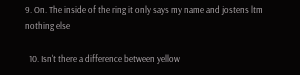9. On. The inside of the ring it only says my name and jostens ltm nothing else

  10. Isn't there a difference between yellow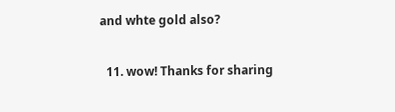and whte gold also?

  11. wow! Thanks for sharing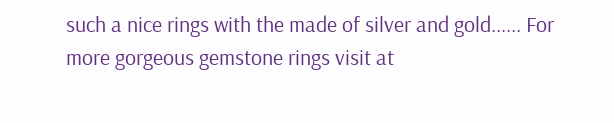such a nice rings with the made of silver and gold...... For more gorgeous gemstone rings visit at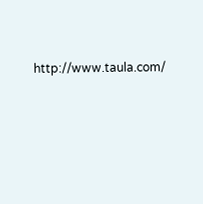http://www.taula.com/